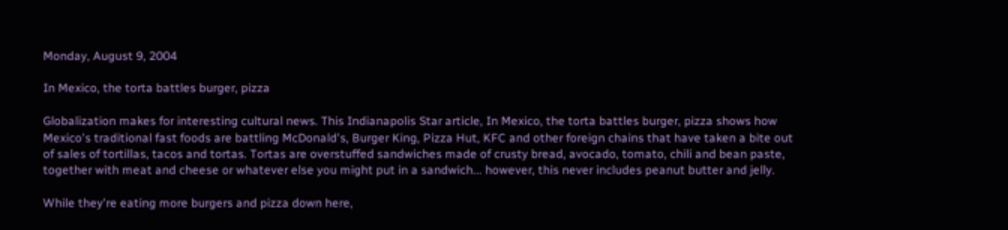Monday, August 9, 2004

In Mexico, the torta battles burger, pizza

Globalization makes for interesting cultural news. This Indianapolis Star article, In Mexico, the torta battles burger, pizza shows how Mexico's traditional fast foods are battling McDonald's, Burger King, Pizza Hut, KFC and other foreign chains that have taken a bite out of sales of tortillas, tacos and tortas. Tortas are overstuffed sandwiches made of crusty bread, avocado, tomato, chili and bean paste, together with meat and cheese or whatever else you might put in a sandwich... however, this never includes peanut butter and jelly.

While they're eating more burgers and pizza down here,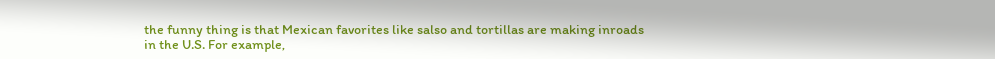the funny thing is that Mexican favorites like salso and tortillas are making inroads in the U.S. For example,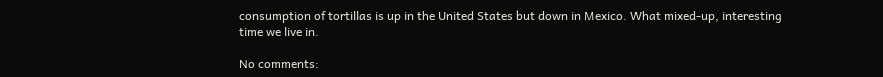consumption of tortillas is up in the United States but down in Mexico. What mixed-up, interesting time we live in.

No comments: